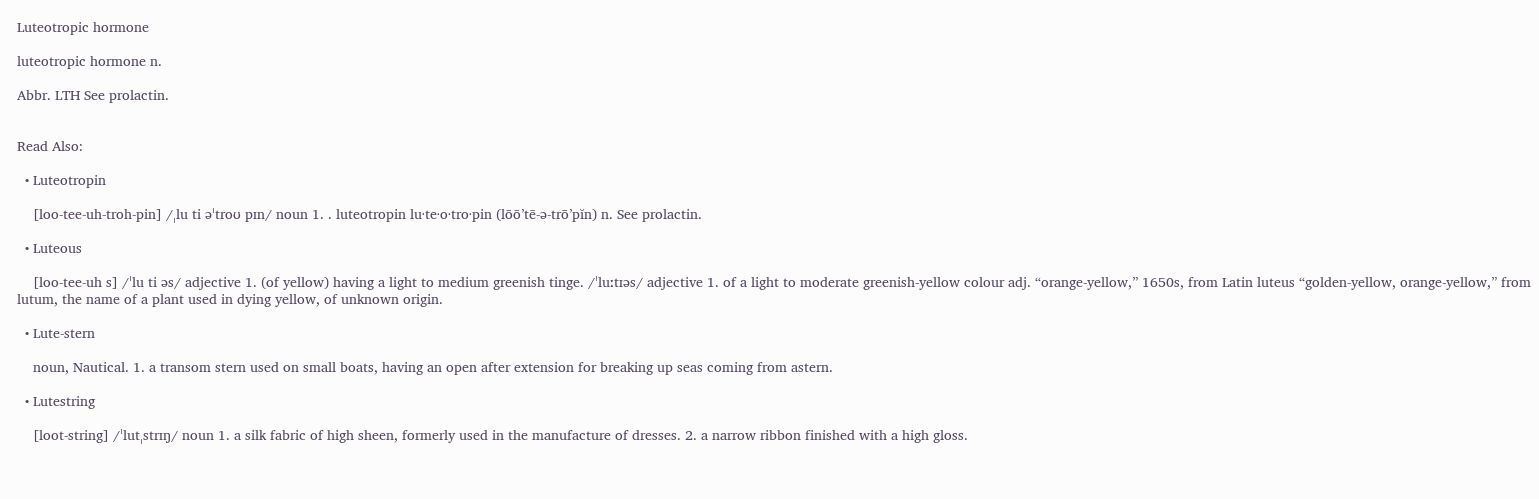Luteotropic hormone

luteotropic hormone n.

Abbr. LTH See prolactin.


Read Also:

  • Luteotropin

    [loo-tee-uh-troh-pin] /ˌlu ti əˈtroʊ pɪn/ noun 1. . luteotropin lu·te·o·tro·pin (lōō’tē-ə-trō’pĭn) n. See prolactin.

  • Luteous

    [loo-tee-uh s] /ˈlu ti əs/ adjective 1. (of yellow) having a light to medium greenish tinge. /ˈluːtɪəs/ adjective 1. of a light to moderate greenish-yellow colour adj. “orange-yellow,” 1650s, from Latin luteus “golden-yellow, orange-yellow,” from lutum, the name of a plant used in dying yellow, of unknown origin.

  • Lute-stern

    noun, Nautical. 1. a transom stern used on small boats, having an open after extension for breaking up seas coming from astern.

  • Lutestring

    [loot-string] /ˈlutˌstrɪŋ/ noun 1. a silk fabric of high sheen, formerly used in the manufacture of dresses. 2. a narrow ribbon finished with a high gloss.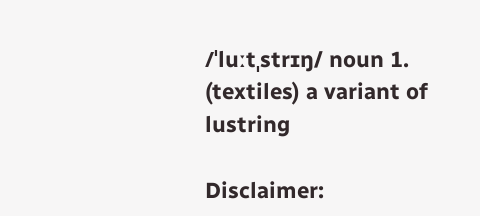/ˈluːtˌstrɪŋ/ noun 1. (textiles) a variant of lustring

Disclaimer: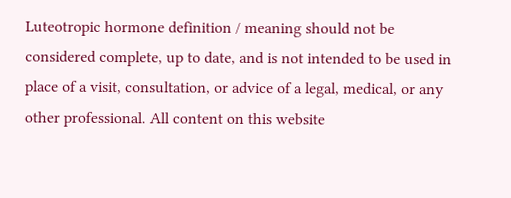Luteotropic hormone definition / meaning should not be considered complete, up to date, and is not intended to be used in place of a visit, consultation, or advice of a legal, medical, or any other professional. All content on this website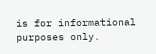is for informational purposes only.